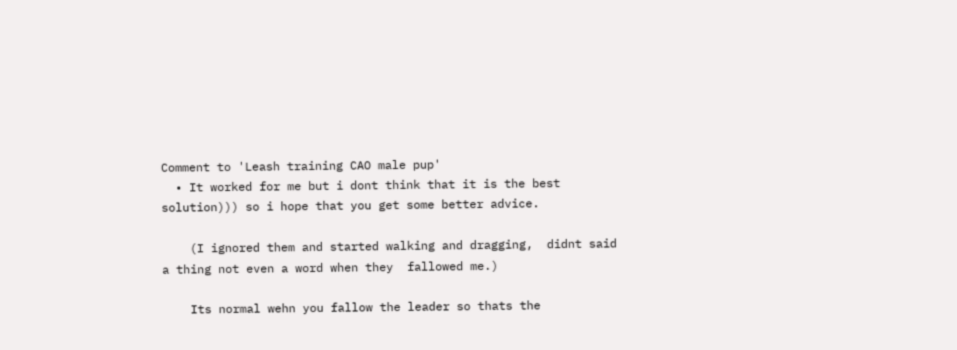Comment to 'Leash training CAO male pup'
  • It worked for me but i dont think that it is the best solution))) so i hope that you get some better advice.

    (I ignored them and started walking and dragging,  didnt said a thing not even a word when they  fallowed me.)

    Its normal wehn you fallow the leader so thats the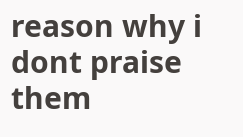reason why i dont praise them